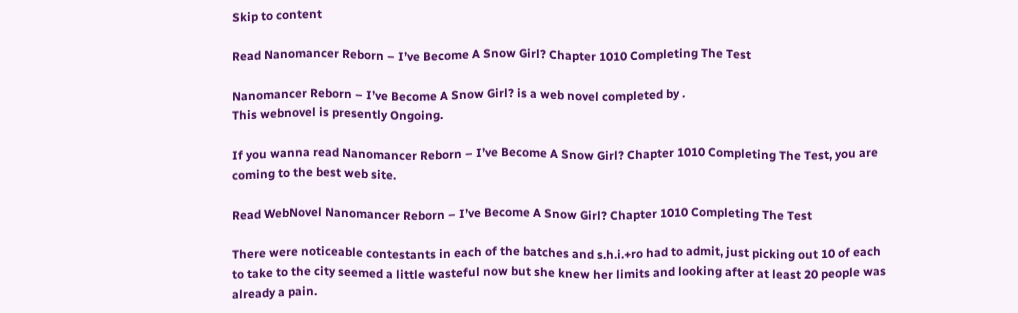Skip to content

Read Nanomancer Reborn – I’ve Become A Snow Girl? Chapter 1010 Completing The Test

Nanomancer Reborn – I’ve Become A Snow Girl? is a web novel completed by .
This webnovel is presently Ongoing.

If you wanna read Nanomancer Reborn – I’ve Become A Snow Girl? Chapter 1010 Completing The Test, you are coming to the best web site.

Read WebNovel Nanomancer Reborn – I’ve Become A Snow Girl? Chapter 1010 Completing The Test

There were noticeable contestants in each of the batches and s.h.i.+ro had to admit, just picking out 10 of each to take to the city seemed a little wasteful now but she knew her limits and looking after at least 20 people was already a pain.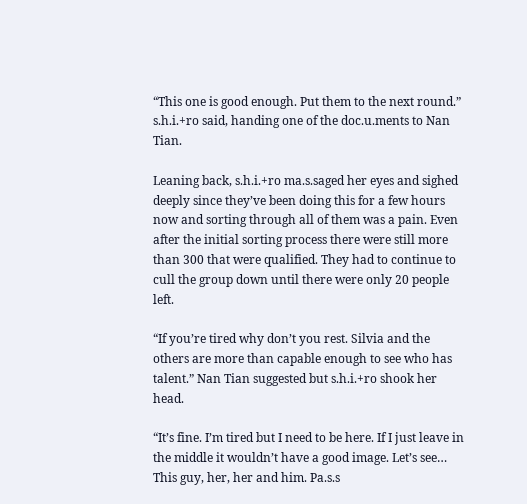“This one is good enough. Put them to the next round.” s.h.i.+ro said, handing one of the doc.u.ments to Nan Tian.

Leaning back, s.h.i.+ro ma.s.saged her eyes and sighed deeply since they’ve been doing this for a few hours now and sorting through all of them was a pain. Even after the initial sorting process there were still more than 300 that were qualified. They had to continue to cull the group down until there were only 20 people left.

“If you’re tired why don’t you rest. Silvia and the others are more than capable enough to see who has talent.” Nan Tian suggested but s.h.i.+ro shook her head.

“It’s fine. I’m tired but I need to be here. If I just leave in the middle it wouldn’t have a good image. Let’s see… This guy, her, her and him. Pa.s.s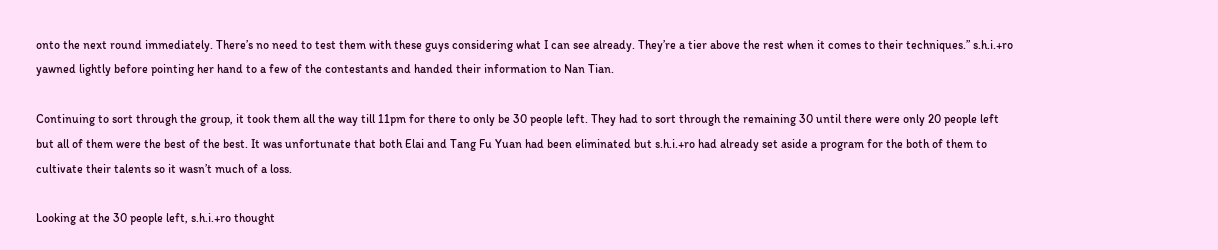onto the next round immediately. There’s no need to test them with these guys considering what I can see already. They’re a tier above the rest when it comes to their techniques.” s.h.i.+ro yawned lightly before pointing her hand to a few of the contestants and handed their information to Nan Tian.

Continuing to sort through the group, it took them all the way till 11pm for there to only be 30 people left. They had to sort through the remaining 30 until there were only 20 people left but all of them were the best of the best. It was unfortunate that both Elai and Tang Fu Yuan had been eliminated but s.h.i.+ro had already set aside a program for the both of them to cultivate their talents so it wasn’t much of a loss.

Looking at the 30 people left, s.h.i.+ro thought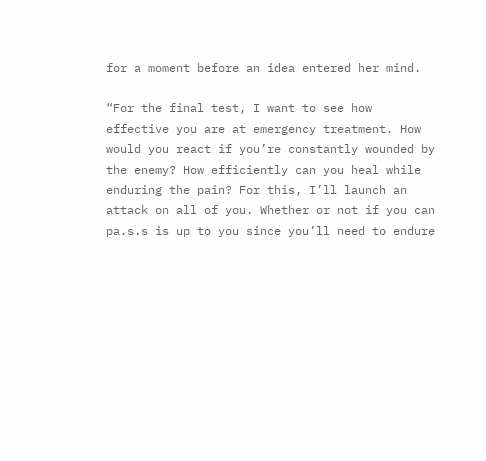for a moment before an idea entered her mind.

“For the final test, I want to see how effective you are at emergency treatment. How would you react if you’re constantly wounded by the enemy? How efficiently can you heal while enduring the pain? For this, I’ll launch an attack on all of you. Whether or not if you can pa.s.s is up to you since you’ll need to endure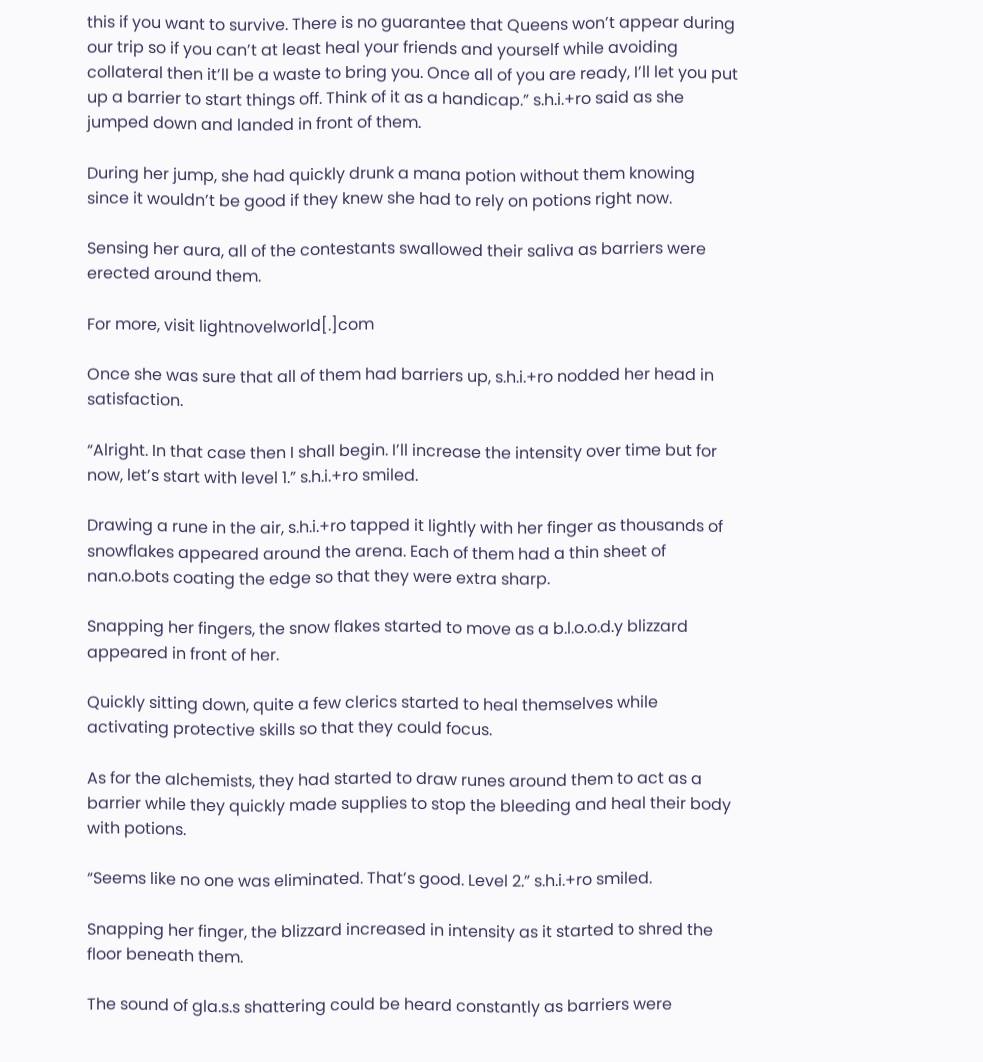this if you want to survive. There is no guarantee that Queens won’t appear during our trip so if you can’t at least heal your friends and yourself while avoiding collateral then it’ll be a waste to bring you. Once all of you are ready, I’ll let you put up a barrier to start things off. Think of it as a handicap.” s.h.i.+ro said as she jumped down and landed in front of them.

During her jump, she had quickly drunk a mana potion without them knowing since it wouldn’t be good if they knew she had to rely on potions right now.

Sensing her aura, all of the contestants swallowed their saliva as barriers were erected around them.

For more, visit lightnovelworld[.]com

Once she was sure that all of them had barriers up, s.h.i.+ro nodded her head in satisfaction.

“Alright. In that case then I shall begin. I’ll increase the intensity over time but for now, let’s start with level 1.” s.h.i.+ro smiled.

Drawing a rune in the air, s.h.i.+ro tapped it lightly with her finger as thousands of snowflakes appeared around the arena. Each of them had a thin sheet of nan.o.bots coating the edge so that they were extra sharp.

Snapping her fingers, the snow flakes started to move as a b.l.o.o.d.y blizzard appeared in front of her.

Quickly sitting down, quite a few clerics started to heal themselves while activating protective skills so that they could focus.

As for the alchemists, they had started to draw runes around them to act as a barrier while they quickly made supplies to stop the bleeding and heal their body with potions.

“Seems like no one was eliminated. That’s good. Level 2.” s.h.i.+ro smiled.

Snapping her finger, the blizzard increased in intensity as it started to shred the floor beneath them.

The sound of gla.s.s shattering could be heard constantly as barriers were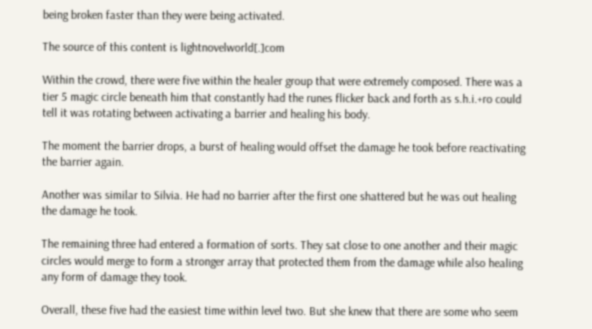being broken faster than they were being activated.

The source of this content is lightnovelworld[.]com

Within the crowd, there were five within the healer group that were extremely composed. There was a tier 5 magic circle beneath him that constantly had the runes flicker back and forth as s.h.i.+ro could tell it was rotating between activating a barrier and healing his body.

The moment the barrier drops, a burst of healing would offset the damage he took before reactivating the barrier again.

Another was similar to Silvia. He had no barrier after the first one shattered but he was out healing the damage he took.

The remaining three had entered a formation of sorts. They sat close to one another and their magic circles would merge to form a stronger array that protected them from the damage while also healing any form of damage they took.

Overall, these five had the easiest time within level two. But she knew that there are some who seem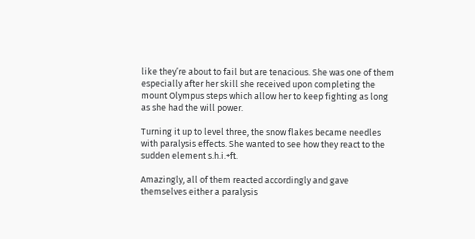like they’re about to fail but are tenacious. She was one of them especially after her skill she received upon completing the mount Olympus steps which allow her to keep fighting as long as she had the will power.

Turning it up to level three, the snow flakes became needles with paralysis effects. She wanted to see how they react to the sudden element s.h.i.+ft.

Amazingly, all of them reacted accordingly and gave themselves either a paralysis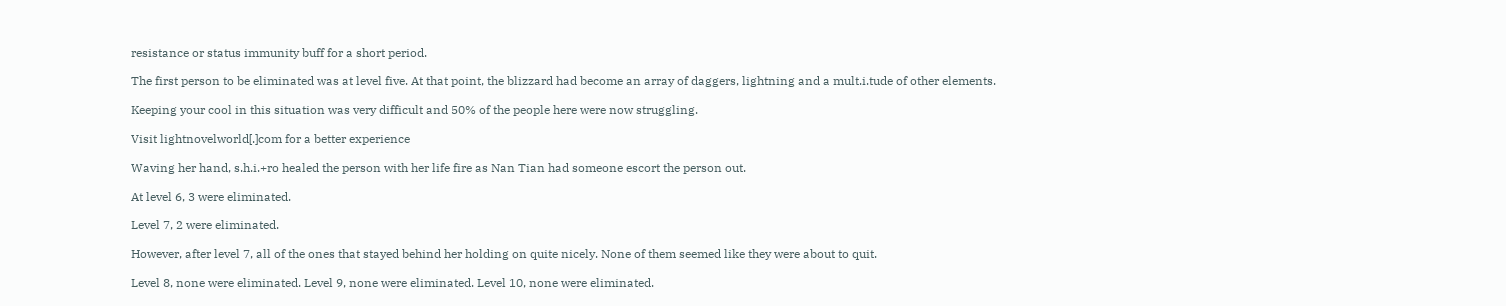resistance or status immunity buff for a short period.

The first person to be eliminated was at level five. At that point, the blizzard had become an array of daggers, lightning and a mult.i.tude of other elements.

Keeping your cool in this situation was very difficult and 50% of the people here were now struggling.

Visit lightnovelworld[.]com for a better experience

Waving her hand, s.h.i.+ro healed the person with her life fire as Nan Tian had someone escort the person out.

At level 6, 3 were eliminated.

Level 7, 2 were eliminated.

However, after level 7, all of the ones that stayed behind her holding on quite nicely. None of them seemed like they were about to quit.

Level 8, none were eliminated. Level 9, none were eliminated. Level 10, none were eliminated.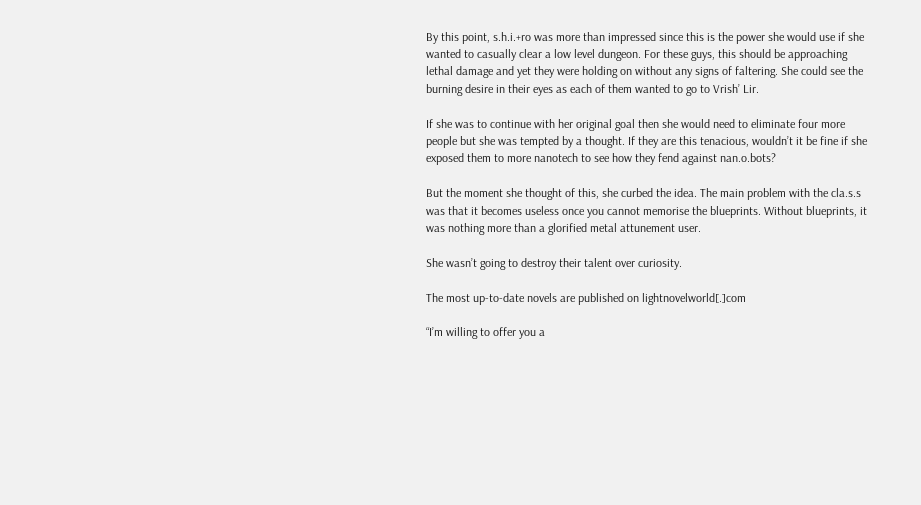By this point, s.h.i.+ro was more than impressed since this is the power she would use if she wanted to casually clear a low level dungeon. For these guys, this should be approaching lethal damage and yet they were holding on without any signs of faltering. She could see the burning desire in their eyes as each of them wanted to go to Vrish’ Lir.

If she was to continue with her original goal then she would need to eliminate four more people but she was tempted by a thought. If they are this tenacious, wouldn’t it be fine if she exposed them to more nanotech to see how they fend against nan.o.bots?

But the moment she thought of this, she curbed the idea. The main problem with the cla.s.s was that it becomes useless once you cannot memorise the blueprints. Without blueprints, it was nothing more than a glorified metal attunement user.

She wasn’t going to destroy their talent over curiosity.

The most up-to-date novels are published on lightnovelworld[.]com

“I’m willing to offer you a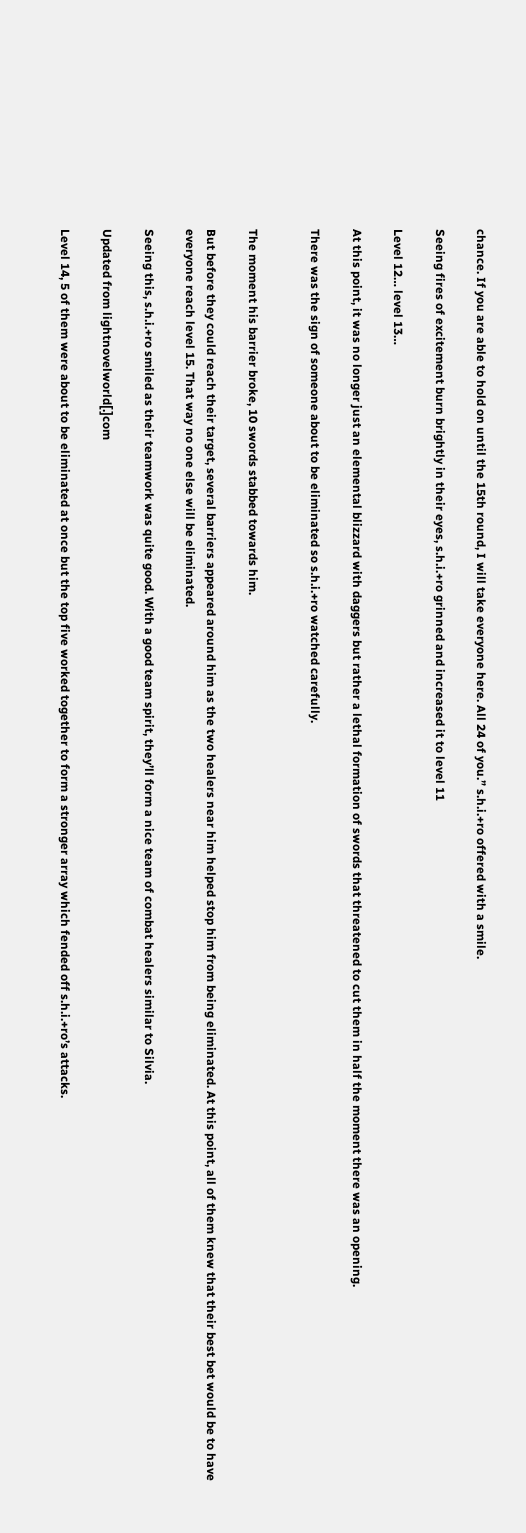chance. If you are able to hold on until the 15th round, I will take everyone here. All 24 of you.” s.h.i.+ro offered with a smile.

Seeing fires of excitement burn brightly in their eyes, s.h.i.+ro grinned and increased it to level 11

Level 12… level 13…

At this point, it was no longer just an elemental blizzard with daggers but rather a lethal formation of swords that threatened to cut them in half the moment there was an opening.

There was the sign of someone about to be eliminated so s.h.i.+ro watched carefully.


The moment his barrier broke, 10 swords stabbed towards him.

But before they could reach their target, several barriers appeared around him as the two healers near him helped stop him from being eliminated. At this point, all of them knew that their best bet would be to have everyone reach level 15. That way no one else will be eliminated.

Seeing this, s.h.i.+ro smiled as their teamwork was quite good. With a good team spirit, they’ll form a nice team of combat healers similar to Silvia.

Updated from lightnovelworld[.]com

Level 14, 5 of them were about to be eliminated at once but the top five worked together to form a stronger array which fended off s.h.i.+ro’s attacks.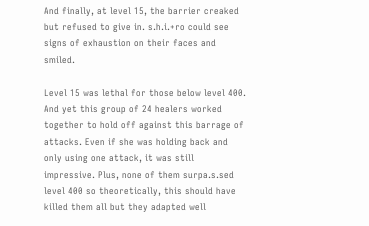And finally, at level 15, the barrier creaked but refused to give in. s.h.i.+ro could see signs of exhaustion on their faces and smiled.

Level 15 was lethal for those below level 400. And yet this group of 24 healers worked together to hold off against this barrage of attacks. Even if she was holding back and only using one attack, it was still impressive. Plus, none of them surpa.s.sed level 400 so theoretically, this should have killed them all but they adapted well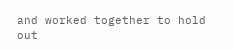and worked together to hold out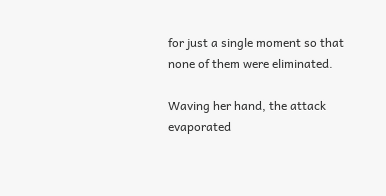for just a single moment so that none of them were eliminated.

Waving her hand, the attack evaporated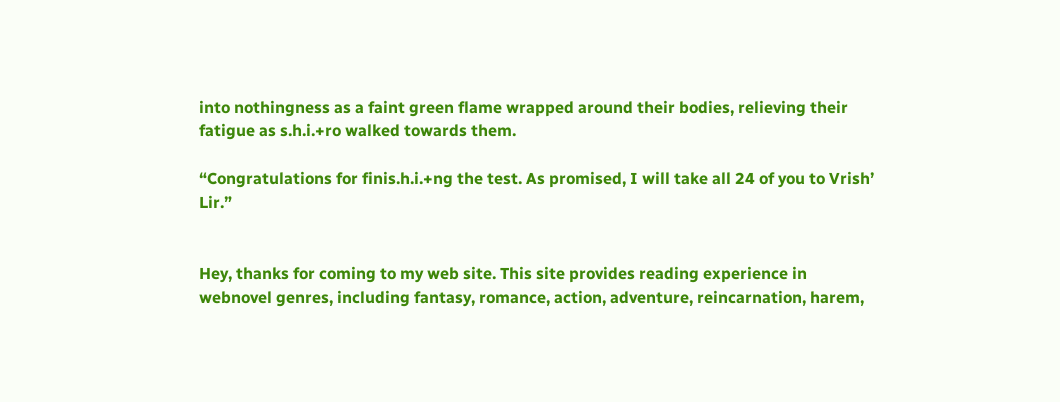into nothingness as a faint green flame wrapped around their bodies, relieving their fatigue as s.h.i.+ro walked towards them.

“Congratulations for finis.h.i.+ng the test. As promised, I will take all 24 of you to Vrish’ Lir.”


Hey, thanks for coming to my web site. This site provides reading experience in webnovel genres, including fantasy, romance, action, adventure, reincarnation, harem,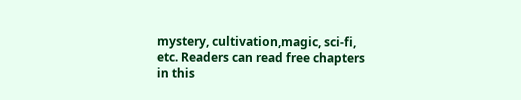mystery, cultivation,magic, sci-fi, etc. Readers can read free chapters in this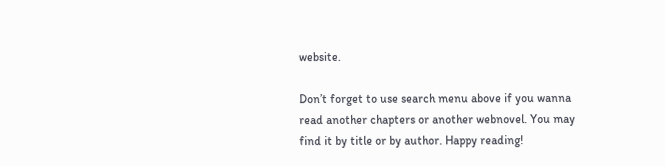website.

Don’t forget to use search menu above if you wanna read another chapters or another webnovel. You may find it by title or by author. Happy reading!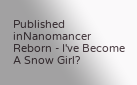Published inNanomancer Reborn - I've Become A Snow Girl?